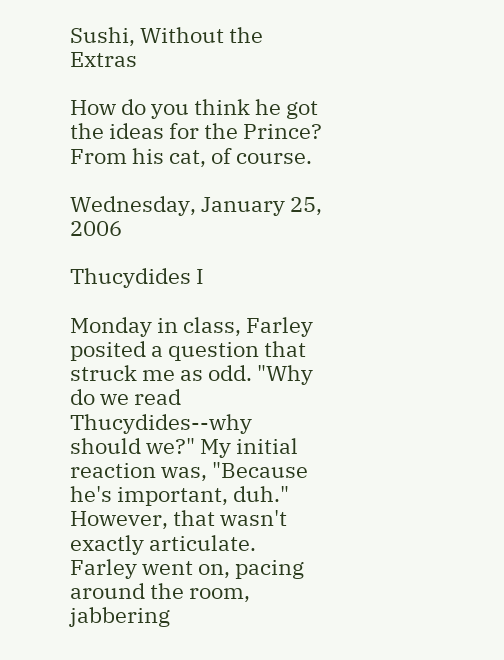Sushi, Without the Extras

How do you think he got the ideas for the Prince? From his cat, of course.

Wednesday, January 25, 2006

Thucydides I

Monday in class, Farley posited a question that struck me as odd. "Why do we read Thucydides--why should we?" My initial reaction was, "Because he's important, duh." However, that wasn't exactly articulate. Farley went on, pacing around the room, jabbering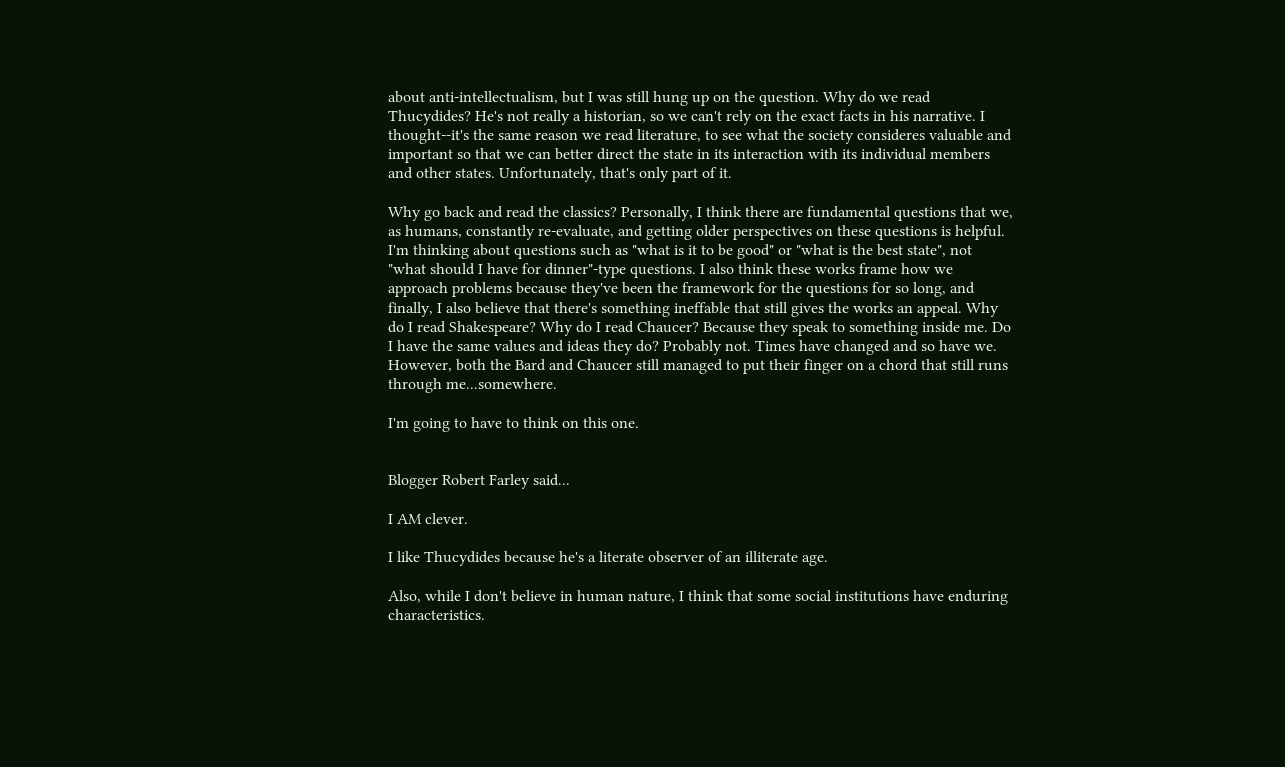about anti-intellectualism, but I was still hung up on the question. Why do we read Thucydides? He's not really a historian, so we can't rely on the exact facts in his narrative. I thought--it's the same reason we read literature, to see what the society consideres valuable and important so that we can better direct the state in its interaction with its individual members and other states. Unfortunately, that's only part of it.

Why go back and read the classics? Personally, I think there are fundamental questions that we, as humans, constantly re-evaluate, and getting older perspectives on these questions is helpful. I'm thinking about questions such as "what is it to be good" or "what is the best state", not "what should I have for dinner"-type questions. I also think these works frame how we approach problems because they've been the framework for the questions for so long, and finally, I also believe that there's something ineffable that still gives the works an appeal. Why do I read Shakespeare? Why do I read Chaucer? Because they speak to something inside me. Do I have the same values and ideas they do? Probably not. Times have changed and so have we. However, both the Bard and Chaucer still managed to put their finger on a chord that still runs through me...somewhere.

I'm going to have to think on this one.


Blogger Robert Farley said...

I AM clever.

I like Thucydides because he's a literate observer of an illiterate age.

Also, while I don't believe in human nature, I think that some social institutions have enduring characteristics.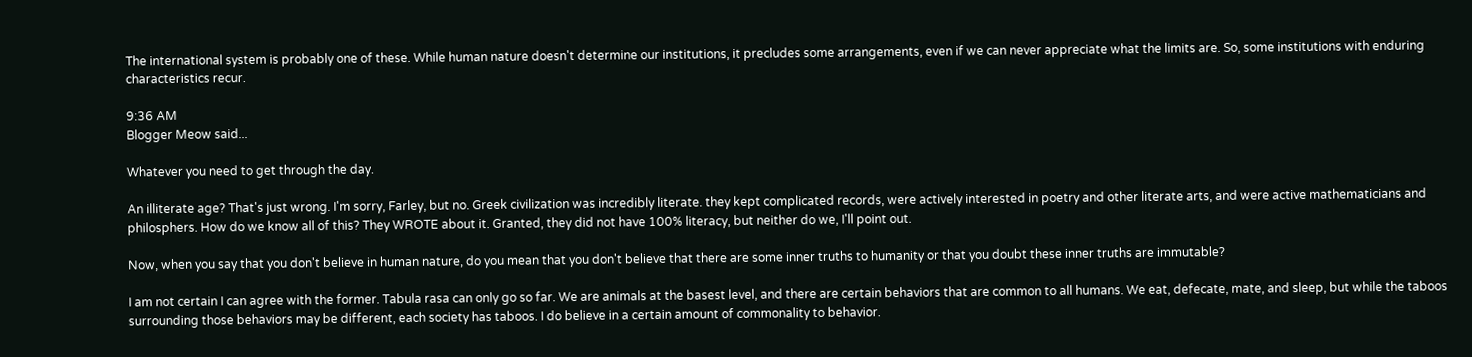The international system is probably one of these. While human nature doesn't determine our institutions, it precludes some arrangements, even if we can never appreciate what the limits are. So, some institutions with enduring characteristics recur.

9:36 AM
Blogger Meow said...

Whatever you need to get through the day.

An illiterate age? That's just wrong. I'm sorry, Farley, but no. Greek civilization was incredibly literate. they kept complicated records, were actively interested in poetry and other literate arts, and were active mathematicians and philosphers. How do we know all of this? They WROTE about it. Granted, they did not have 100% literacy, but neither do we, I'll point out.

Now, when you say that you don't believe in human nature, do you mean that you don't believe that there are some inner truths to humanity or that you doubt these inner truths are immutable?

I am not certain I can agree with the former. Tabula rasa can only go so far. We are animals at the basest level, and there are certain behaviors that are common to all humans. We eat, defecate, mate, and sleep, but while the taboos surrounding those behaviors may be different, each society has taboos. I do believe in a certain amount of commonality to behavior.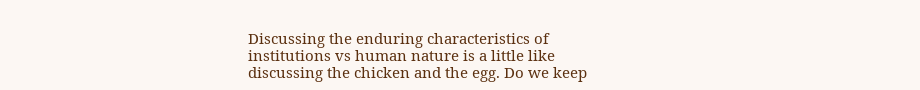Discussing the enduring characteristics of institutions vs human nature is a little like discussing the chicken and the egg. Do we keep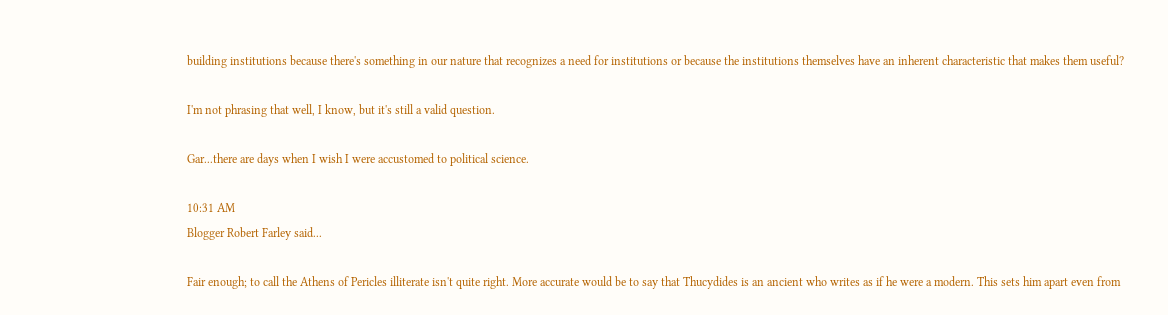building institutions because there's something in our nature that recognizes a need for institutions or because the institutions themselves have an inherent characteristic that makes them useful?

I'm not phrasing that well, I know, but it's still a valid question.

Gar...there are days when I wish I were accustomed to political science.

10:31 AM
Blogger Robert Farley said...

Fair enough; to call the Athens of Pericles illiterate isn't quite right. More accurate would be to say that Thucydides is an ancient who writes as if he were a modern. This sets him apart even from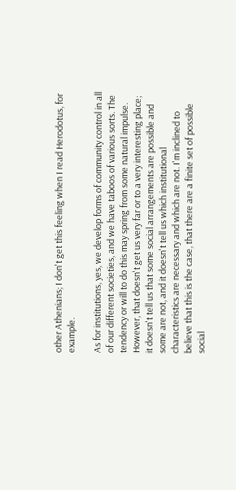other Athenians; I don't get this feeling when I read Herodotus, for example.

As for institutions, yes, we develop forms of community control in all of our different societies, and we have taboos of various sorts. The tendency or will to do this may spring from some natural impulse. However, that doesn't get us very far or to a very interesting place; it doesn't tell us that some social arrangements are possible and some are not, and it doesn't tell us which institutional characteristics are necessary and which are not. I'm inclined to believe that this is the case, that there are a finite set of possible social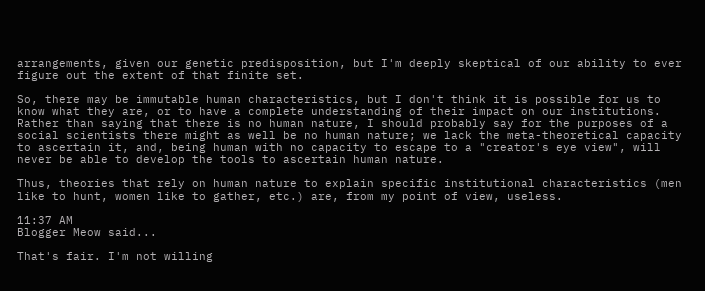arrangements, given our genetic predisposition, but I'm deeply skeptical of our ability to ever figure out the extent of that finite set.

So, there may be immutable human characteristics, but I don't think it is possible for us to know what they are, or to have a complete understanding of their impact on our institutions. Rather than saying that there is no human nature, I should probably say for the purposes of a social scientists there might as well be no human nature; we lack the meta-theoretical capacity to ascertain it, and, being human with no capacity to escape to a "creator's eye view", will never be able to develop the tools to ascertain human nature.

Thus, theories that rely on human nature to explain specific institutional characteristics (men like to hunt, women like to gather, etc.) are, from my point of view, useless.

11:37 AM
Blogger Meow said...

That's fair. I'm not willing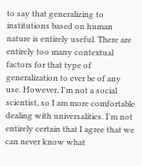to say that generalizing to institutions based on human nature is entirely useful. There are entirely too many contextual factors for that type of generalization to ever be of any use. However, I'm not a social scientist, so I am more comfortable dealing with universalities. I'm not entirely certain that I agree that we can never know what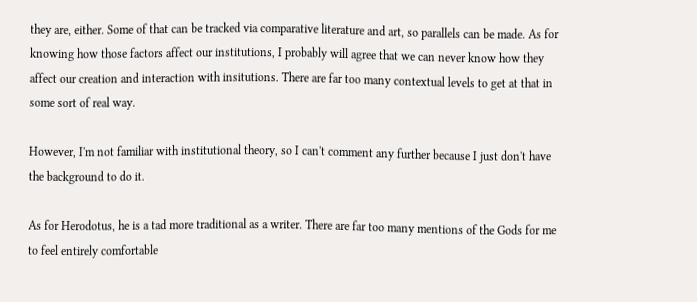they are, either. Some of that can be tracked via comparative literature and art, so parallels can be made. As for knowing how those factors affect our institutions, I probably will agree that we can never know how they affect our creation and interaction with insitutions. There are far too many contextual levels to get at that in some sort of real way.

However, I'm not familiar with institutional theory, so I can't comment any further because I just don't have the background to do it.

As for Herodotus, he is a tad more traditional as a writer. There are far too many mentions of the Gods for me to feel entirely comfortable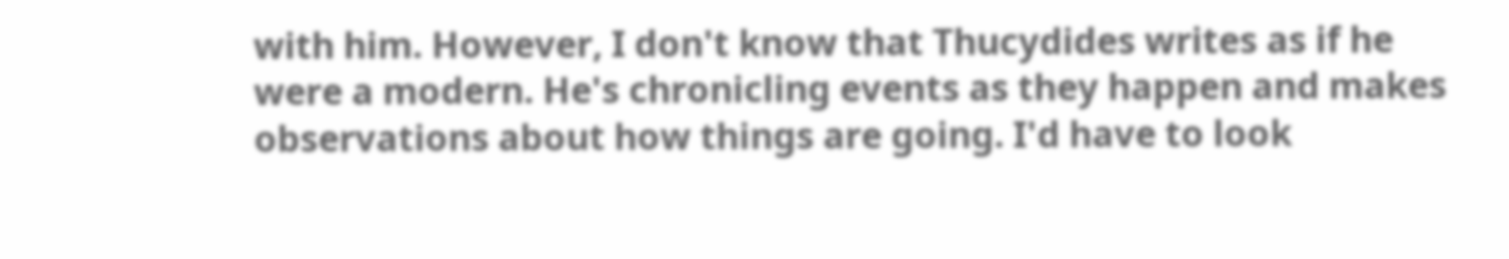with him. However, I don't know that Thucydides writes as if he were a modern. He's chronicling events as they happen and makes observations about how things are going. I'd have to look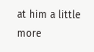at him a little more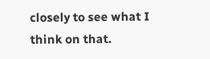closely to see what I think on that.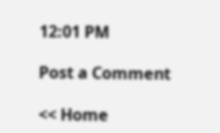12:01 PM

Post a Comment

<< Home